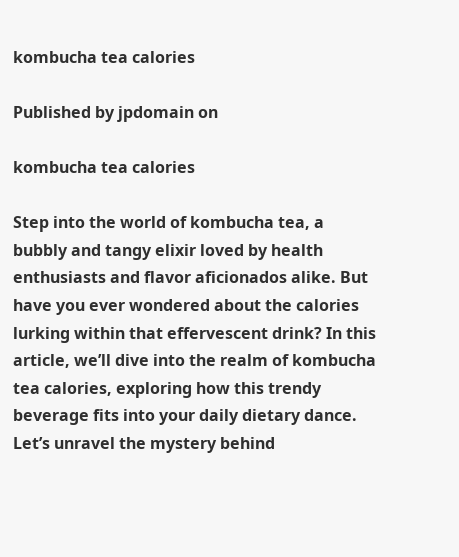kombucha tea calories

Published by jpdomain on

kombucha tea calories

Step into the world of kombucha tea, a bubbly and tangy elixir loved by health enthusiasts and flavor aficionados alike. But have you ever wondered about the calories lurking within that effervescent drink? In this article, we’ll dive into the realm of kombucha tea calories, exploring how this trendy beverage fits into your daily dietary dance. Let’s unravel the mystery behind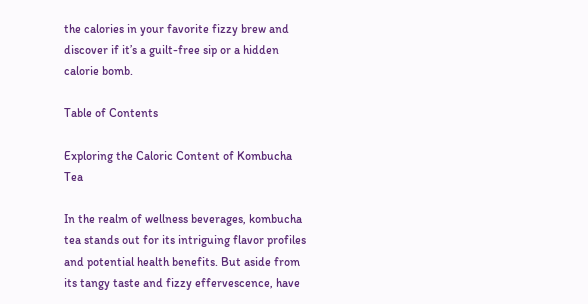the calories in your favorite fizzy brew and discover if it’s a guilt-free sip or a hidden calorie bomb.

Table of Contents

Exploring the Caloric Content of Kombucha Tea

In the realm of wellness beverages, kombucha tea stands out for its intriguing flavor profiles and potential health benefits. But aside from its tangy taste and fizzy effervescence, have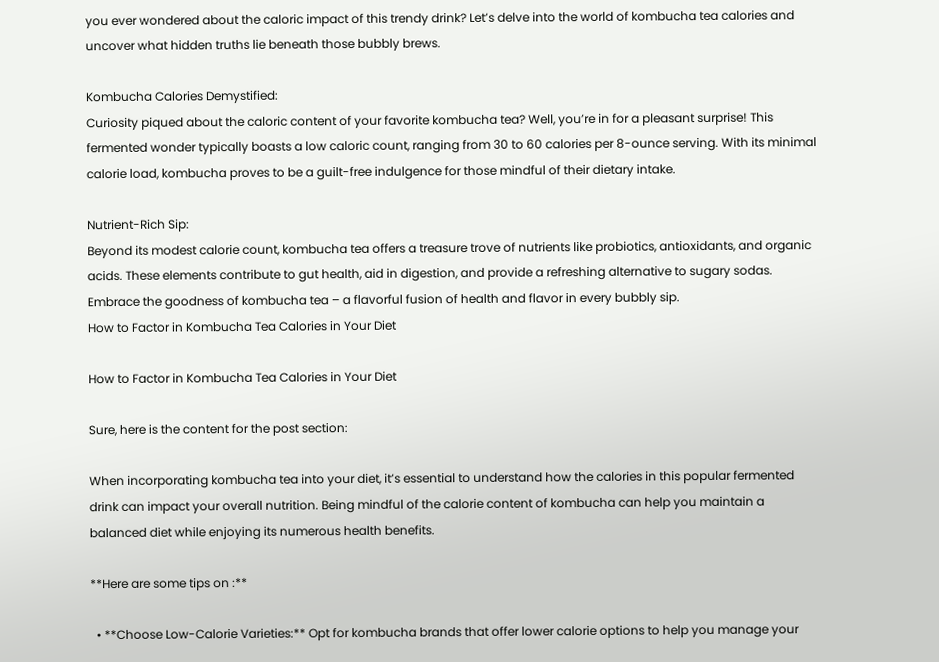you ever wondered about the caloric impact of this trendy drink? Let’s delve into the world of kombucha tea calories and uncover what hidden truths lie beneath those bubbly brews.

Kombucha Calories Demystified:
Curiosity piqued about the caloric content of your favorite kombucha tea? Well, you’re in for a pleasant surprise! This fermented wonder typically boasts a low caloric count, ranging from 30 to 60 calories per 8-ounce serving. With its minimal calorie load, kombucha proves to be a guilt-free indulgence for those mindful of their dietary intake.

Nutrient-Rich Sip:
Beyond its modest calorie count, kombucha tea offers a treasure trove of nutrients like probiotics, antioxidants, and organic acids. These elements contribute to gut health, aid in digestion, and provide a refreshing alternative to sugary sodas. Embrace the goodness of kombucha tea – a flavorful fusion of health and flavor in every bubbly sip.
How to Factor in Kombucha Tea Calories in Your Diet

How to Factor in Kombucha Tea Calories in Your Diet

Sure, here is the content for the post section:

When incorporating kombucha tea into your diet, it’s essential to understand how the calories in this popular fermented drink can impact your overall nutrition. Being mindful of the calorie content of kombucha can help you maintain a balanced diet while enjoying its numerous health benefits.

**Here are some tips on :**

  • **Choose Low-Calorie Varieties:** Opt for kombucha brands that offer lower calorie options to help you manage your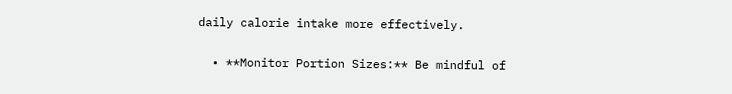daily calorie intake more effectively.

  • **Monitor Portion Sizes:** Be mindful of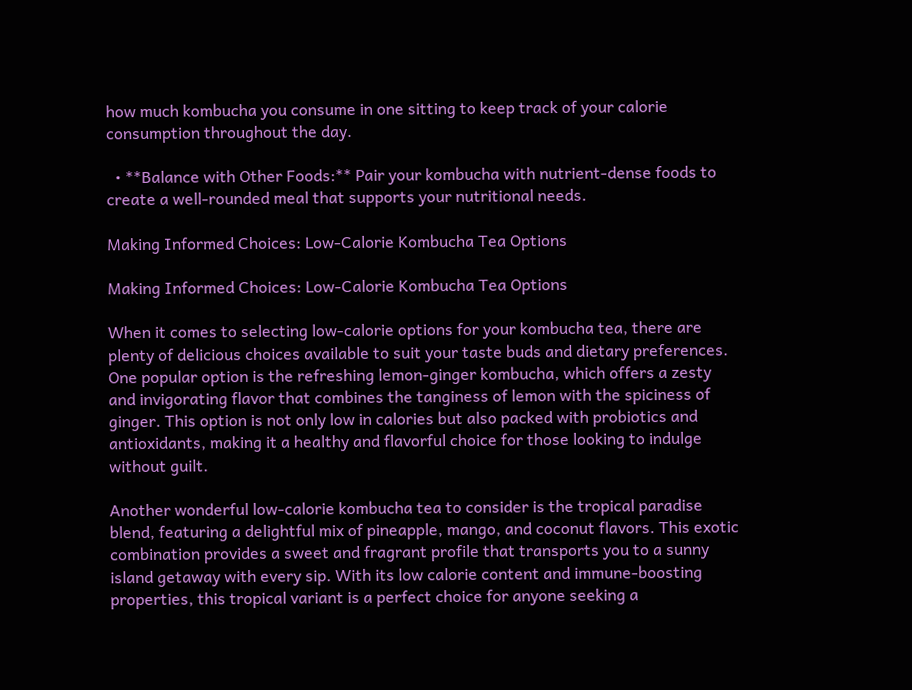how much kombucha you consume in one sitting to keep track of your calorie consumption throughout the day.

  • **Balance with Other Foods:** Pair your kombucha with nutrient-dense foods to create a well-rounded meal that supports your nutritional needs.

Making Informed Choices: Low-Calorie Kombucha Tea Options

Making Informed Choices: Low-Calorie Kombucha Tea Options

When it comes to selecting low-calorie options for your kombucha tea, there are plenty of delicious choices available to suit your taste buds and dietary preferences. One popular option is the refreshing lemon-ginger kombucha, which offers a zesty and invigorating flavor that combines the tanginess of lemon with the spiciness of ginger. This option is not only low in calories but also packed with probiotics and antioxidants, making it a healthy and flavorful choice for those looking to indulge without guilt.

Another wonderful low-calorie kombucha tea to consider is the tropical paradise blend, featuring a delightful mix of pineapple, mango, and coconut flavors. This exotic combination provides a sweet and fragrant profile that transports you to a sunny island getaway with every sip. With its low calorie content and immune-boosting properties, this tropical variant is a perfect choice for anyone seeking a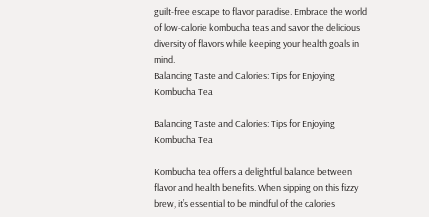guilt-free escape to flavor paradise. Embrace the world of low-calorie kombucha teas and savor the delicious diversity of flavors while keeping your health goals in mind.
Balancing Taste and Calories: Tips for Enjoying Kombucha Tea

Balancing Taste and Calories: Tips for Enjoying Kombucha Tea

Kombucha tea offers a delightful balance between flavor and health benefits. When sipping on this fizzy brew, it’s essential to be mindful of the calories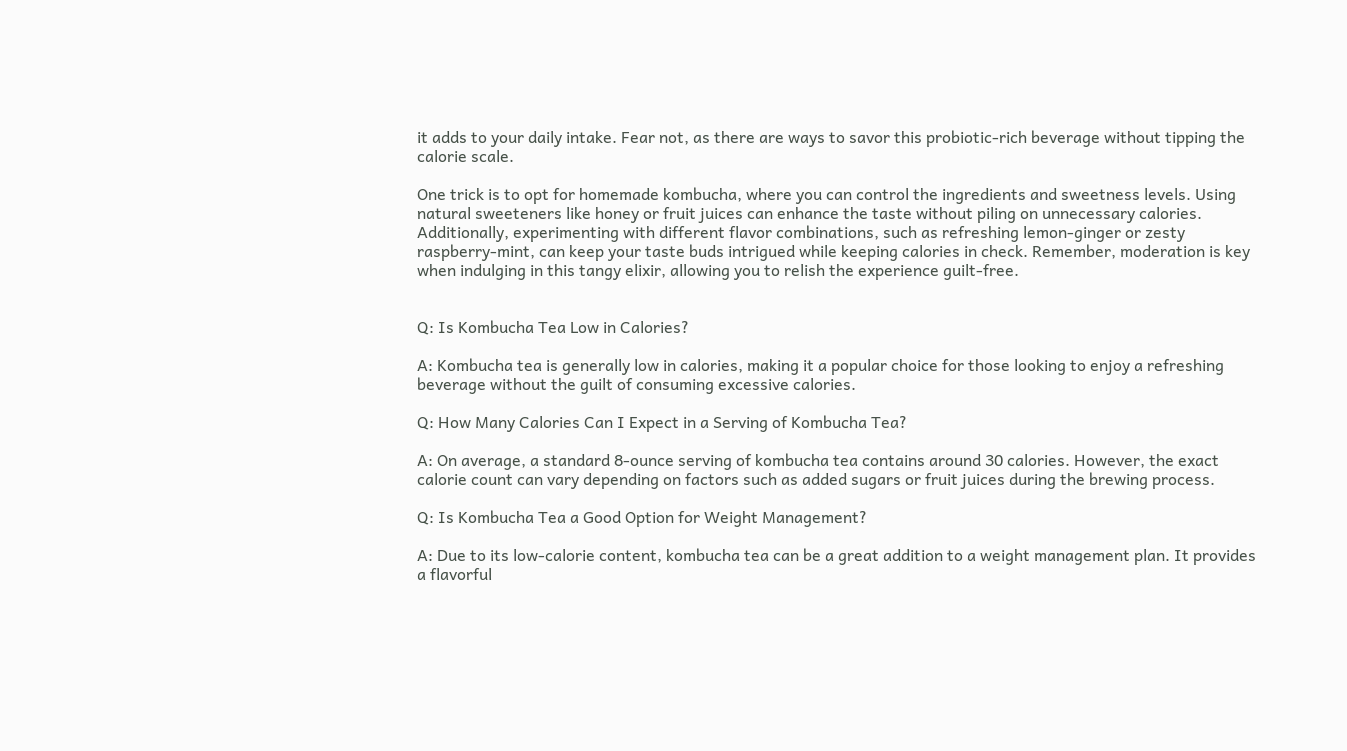it adds to your daily intake. Fear not, as there are ways to savor this probiotic-rich beverage without tipping the calorie scale.

One trick is to opt for homemade kombucha, where you can control the ingredients and sweetness levels. Using natural sweeteners like honey or fruit juices can enhance the taste without piling on unnecessary calories. Additionally, experimenting with different flavor combinations, such as refreshing lemon-ginger or zesty raspberry-mint, can keep your taste buds intrigued while keeping calories in check. Remember, moderation is key when indulging in this tangy elixir, allowing you to relish the experience guilt-free.


Q: Is Kombucha Tea Low in Calories?

A: Kombucha tea is generally low in calories, making it a popular choice for those looking to enjoy a refreshing beverage without the guilt of consuming excessive calories.

Q: How Many Calories Can I Expect in a Serving of Kombucha Tea?

A: On average, a standard 8-ounce serving of kombucha tea contains around 30 calories. However, the exact calorie count can vary depending on factors such as added sugars or fruit juices during the brewing process.

Q: Is Kombucha Tea a Good Option for Weight Management?

A: Due to its low-calorie content, kombucha tea can be a great addition to a weight management plan. It provides a flavorful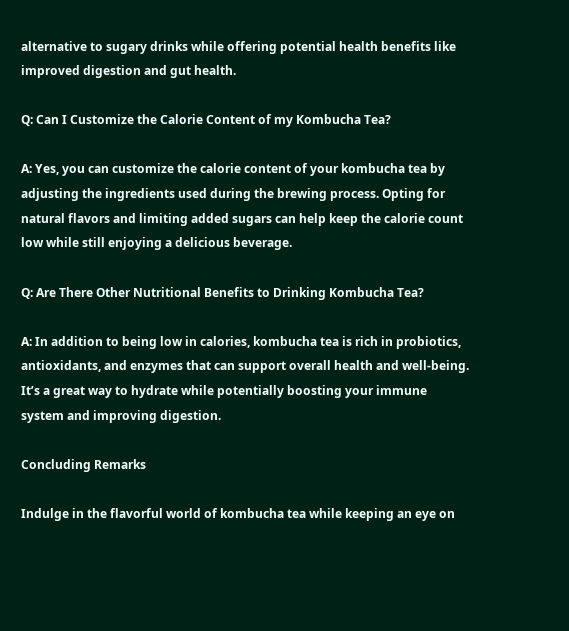alternative to sugary drinks while offering potential health benefits like improved digestion and gut health.

Q: Can I Customize the Calorie Content of my Kombucha Tea?

A: Yes, you can customize the calorie content of your kombucha tea by adjusting the ingredients used during the brewing process. Opting for natural flavors and limiting added sugars can help keep the calorie count low while still enjoying a delicious beverage.

Q: Are There Other Nutritional Benefits to Drinking Kombucha Tea?

A: In addition to being low in calories, kombucha tea is rich in probiotics, antioxidants, and enzymes that can support overall health and well-being. It’s a great way to hydrate while potentially boosting your immune system and improving digestion.

Concluding Remarks

Indulge in the flavorful world of kombucha tea while keeping an eye on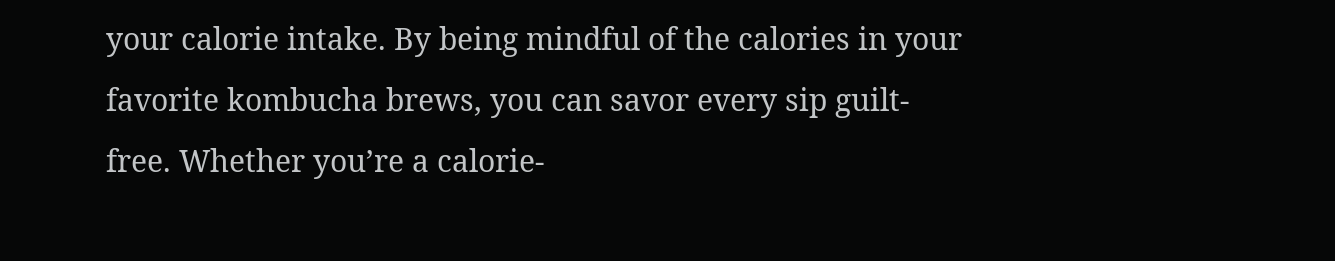your calorie intake. By being mindful of the calories in your favorite kombucha brews, you can savor every sip guilt-free. Whether you’re a calorie-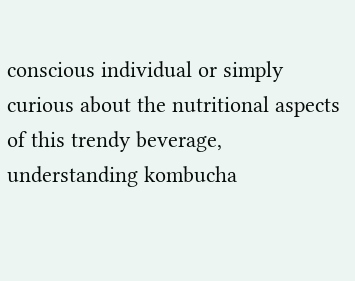conscious individual or simply curious about the nutritional aspects of this trendy beverage, understanding kombucha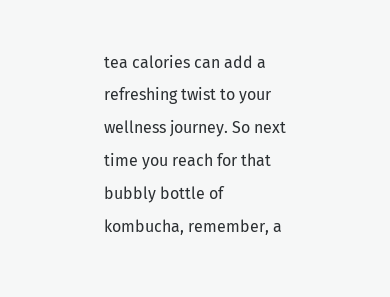tea calories can add a refreshing twist to your wellness journey. So next time you reach for that bubbly bottle of kombucha, remember, a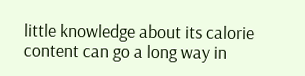little knowledge about its calorie content can go a long way in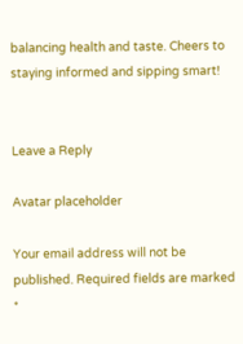balancing health and taste. Cheers to staying informed and sipping smart!


Leave a Reply

Avatar placeholder

Your email address will not be published. Required fields are marked *